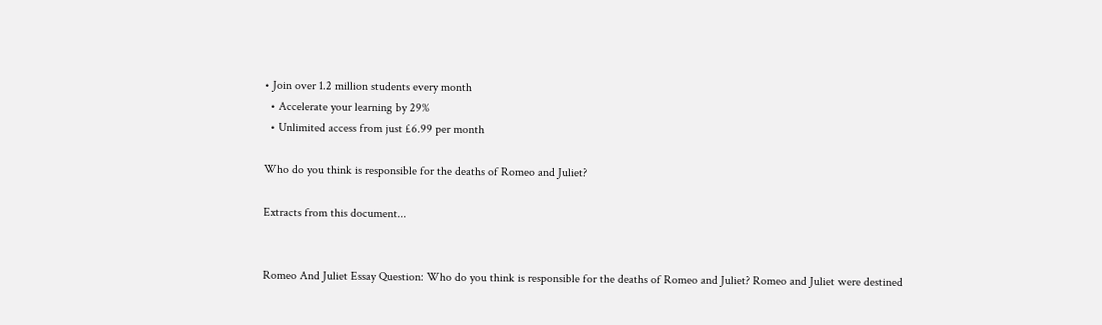• Join over 1.2 million students every month
  • Accelerate your learning by 29%
  • Unlimited access from just £6.99 per month

Who do you think is responsible for the deaths of Romeo and Juliet?

Extracts from this document...


Romeo And Juliet Essay Question: Who do you think is responsible for the deaths of Romeo and Juliet? Romeo and Juliet were destined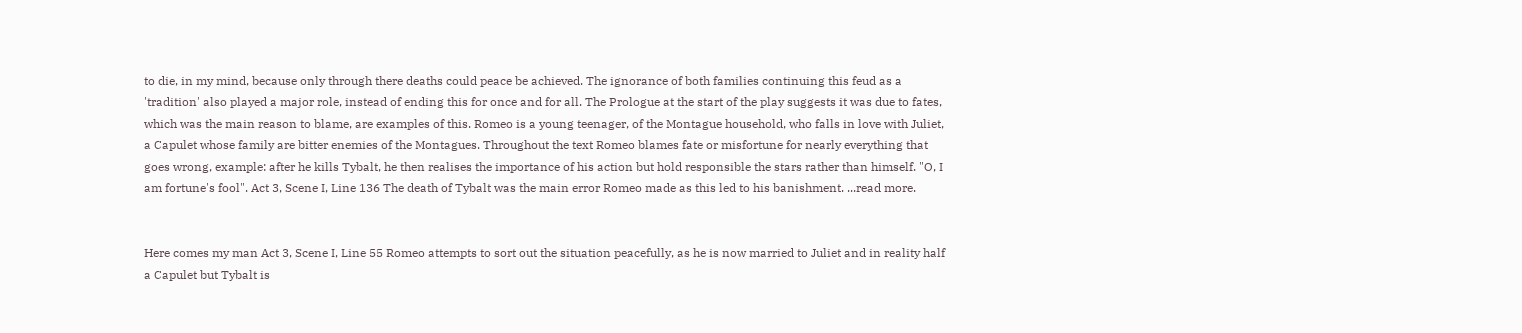to die, in my mind, because only through there deaths could peace be achieved. The ignorance of both families continuing this feud as a 'tradition' also played a major role, instead of ending this for once and for all. The Prologue at the start of the play suggests it was due to fates, which was the main reason to blame, are examples of this. Romeo is a young teenager, of the Montague household, who falls in love with Juliet, a Capulet whose family are bitter enemies of the Montagues. Throughout the text Romeo blames fate or misfortune for nearly everything that goes wrong, example: after he kills Tybalt, he then realises the importance of his action but hold responsible the stars rather than himself. "O, I am fortune's fool". Act 3, Scene I, Line 136 The death of Tybalt was the main error Romeo made as this led to his banishment. ...read more.


Here comes my man Act 3, Scene I, Line 55 Romeo attempts to sort out the situation peacefully, as he is now married to Juliet and in reality half a Capulet but Tybalt is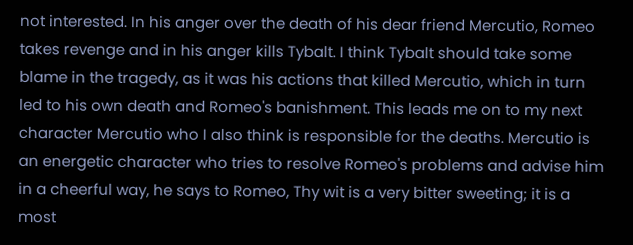not interested. In his anger over the death of his dear friend Mercutio, Romeo takes revenge and in his anger kills Tybalt. I think Tybalt should take some blame in the tragedy, as it was his actions that killed Mercutio, which in turn led to his own death and Romeo's banishment. This leads me on to my next character Mercutio who I also think is responsible for the deaths. Mercutio is an energetic character who tries to resolve Romeo's problems and advise him in a cheerful way, he says to Romeo, Thy wit is a very bitter sweeting; it is a most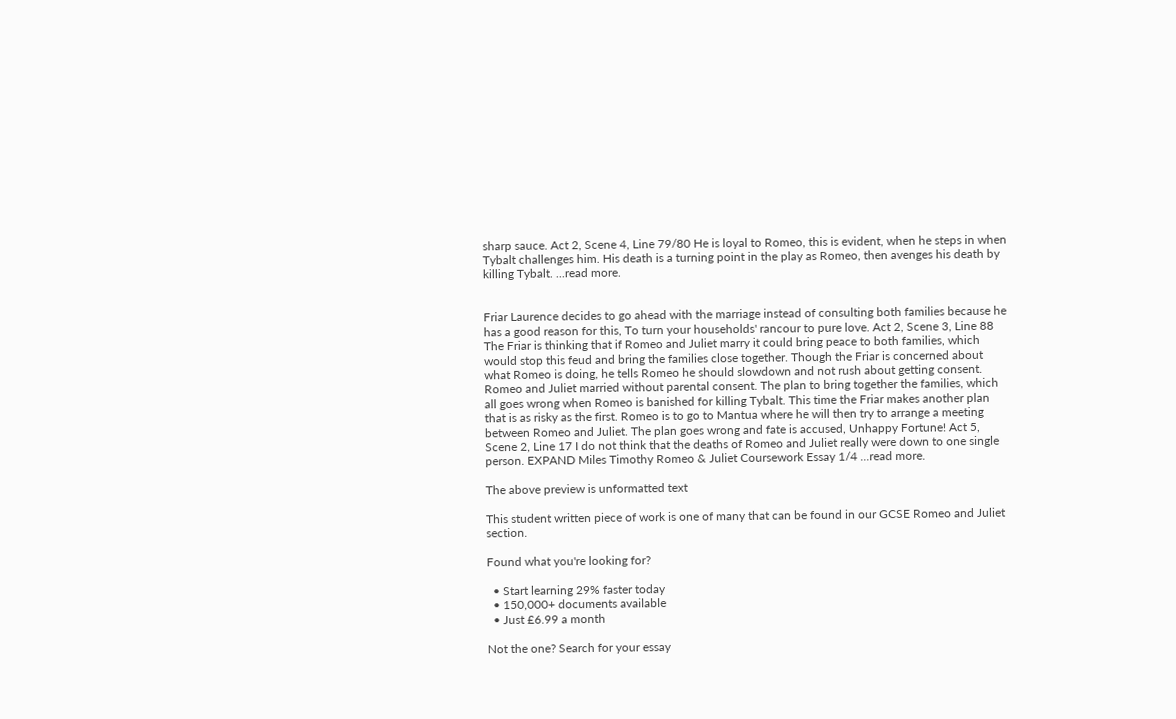sharp sauce. Act 2, Scene 4, Line 79/80 He is loyal to Romeo, this is evident, when he steps in when Tybalt challenges him. His death is a turning point in the play as Romeo, then avenges his death by killing Tybalt. ...read more.


Friar Laurence decides to go ahead with the marriage instead of consulting both families because he has a good reason for this, To turn your households' rancour to pure love. Act 2, Scene 3, Line 88 The Friar is thinking that if Romeo and Juliet marry it could bring peace to both families, which would stop this feud and bring the families close together. Though the Friar is concerned about what Romeo is doing, he tells Romeo he should slowdown and not rush about getting consent. Romeo and Juliet married without parental consent. The plan to bring together the families, which all goes wrong when Romeo is banished for killing Tybalt. This time the Friar makes another plan that is as risky as the first. Romeo is to go to Mantua where he will then try to arrange a meeting between Romeo and Juliet. The plan goes wrong and fate is accused, Unhappy Fortune! Act 5, Scene 2, Line 17 I do not think that the deaths of Romeo and Juliet really were down to one single person. EXPAND Miles Timothy Romeo & Juliet Coursework Essay 1/4 ...read more.

The above preview is unformatted text

This student written piece of work is one of many that can be found in our GCSE Romeo and Juliet section.

Found what you're looking for?

  • Start learning 29% faster today
  • 150,000+ documents available
  • Just £6.99 a month

Not the one? Search for your essay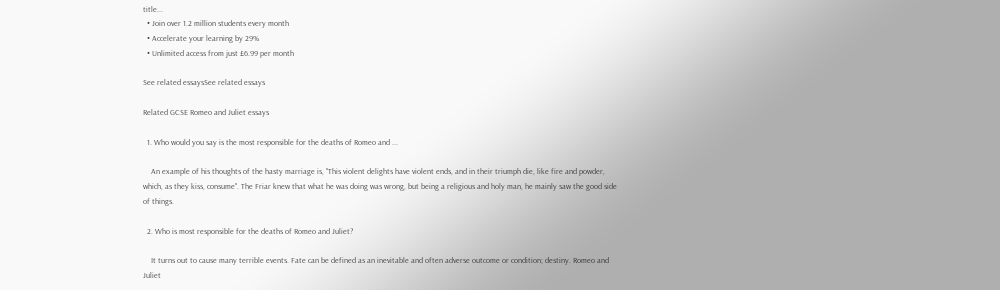title...
  • Join over 1.2 million students every month
  • Accelerate your learning by 29%
  • Unlimited access from just £6.99 per month

See related essaysSee related essays

Related GCSE Romeo and Juliet essays

  1. Who would you say is the most responsible for the deaths of Romeo and ...

    An example of his thoughts of the hasty marriage is, "This violent delights have violent ends, and in their triumph die, like fire and powder, which, as they kiss, consume". The Friar knew that what he was doing was wrong, but being a religious and holy man, he mainly saw the good side of things.

  2. Who is most responsible for the deaths of Romeo and Juliet?

    It turns out to cause many terrible events. Fate can be defined as an inevitable and often adverse outcome or condition; destiny. Romeo and Juliet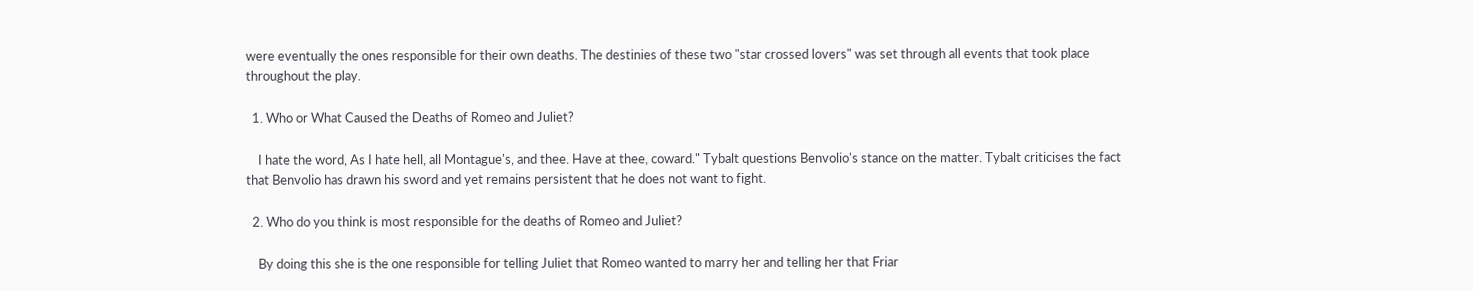were eventually the ones responsible for their own deaths. The destinies of these two "star crossed lovers" was set through all events that took place throughout the play.

  1. Who or What Caused the Deaths of Romeo and Juliet?

    I hate the word, As I hate hell, all Montague's, and thee. Have at thee, coward." Tybalt questions Benvolio's stance on the matter. Tybalt criticises the fact that Benvolio has drawn his sword and yet remains persistent that he does not want to fight.

  2. Who do you think is most responsible for the deaths of Romeo and Juliet?

    By doing this she is the one responsible for telling Juliet that Romeo wanted to marry her and telling her that Friar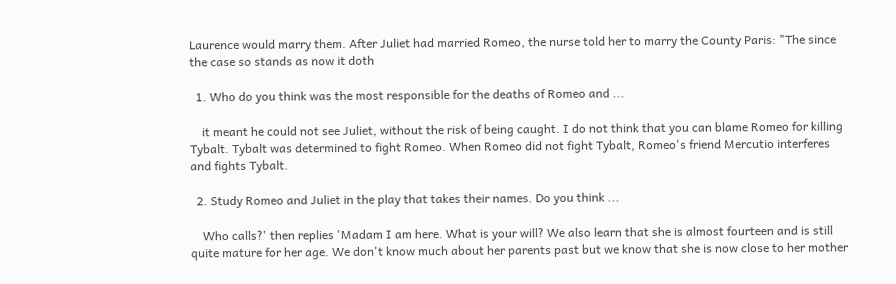Laurence would marry them. After Juliet had married Romeo, the nurse told her to marry the County Paris: "The since the case so stands as now it doth

  1. Who do you think was the most responsible for the deaths of Romeo and ...

    it meant he could not see Juliet, without the risk of being caught. I do not think that you can blame Romeo for killing Tybalt. Tybalt was determined to fight Romeo. When Romeo did not fight Tybalt, Romeo's friend Mercutio interferes and fights Tybalt.

  2. Study Romeo and Juliet in the play that takes their names. Do you think ...

    Who calls?' then replies 'Madam I am here. What is your will? We also learn that she is almost fourteen and is still quite mature for her age. We don't know much about her parents past but we know that she is now close to her mother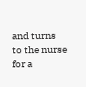and turns to the nurse for a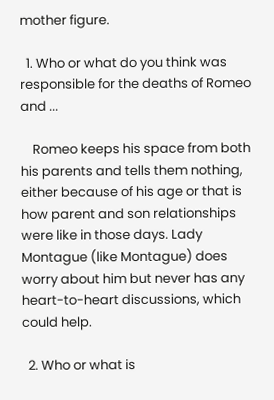mother figure.

  1. Who or what do you think was responsible for the deaths of Romeo and ...

    Romeo keeps his space from both his parents and tells them nothing, either because of his age or that is how parent and son relationships were like in those days. Lady Montague (like Montague) does worry about him but never has any heart-to-heart discussions, which could help.

  2. Who or what is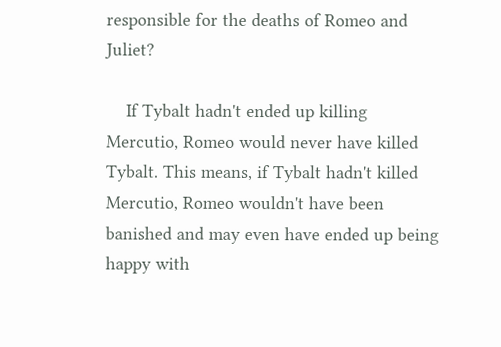responsible for the deaths of Romeo and Juliet?

    If Tybalt hadn't ended up killing Mercutio, Romeo would never have killed Tybalt. This means, if Tybalt hadn't killed Mercutio, Romeo wouldn't have been banished and may even have ended up being happy with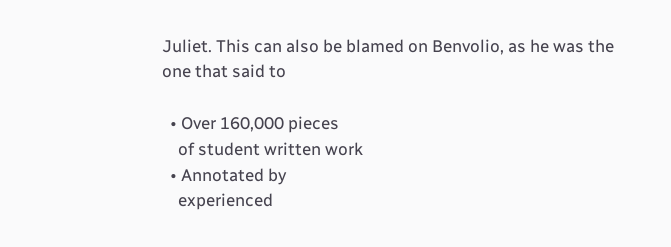Juliet. This can also be blamed on Benvolio, as he was the one that said to

  • Over 160,000 pieces
    of student written work
  • Annotated by
    experienced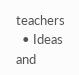teachers
  • Ideas and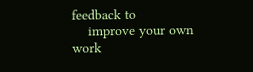feedback to
    improve your own work